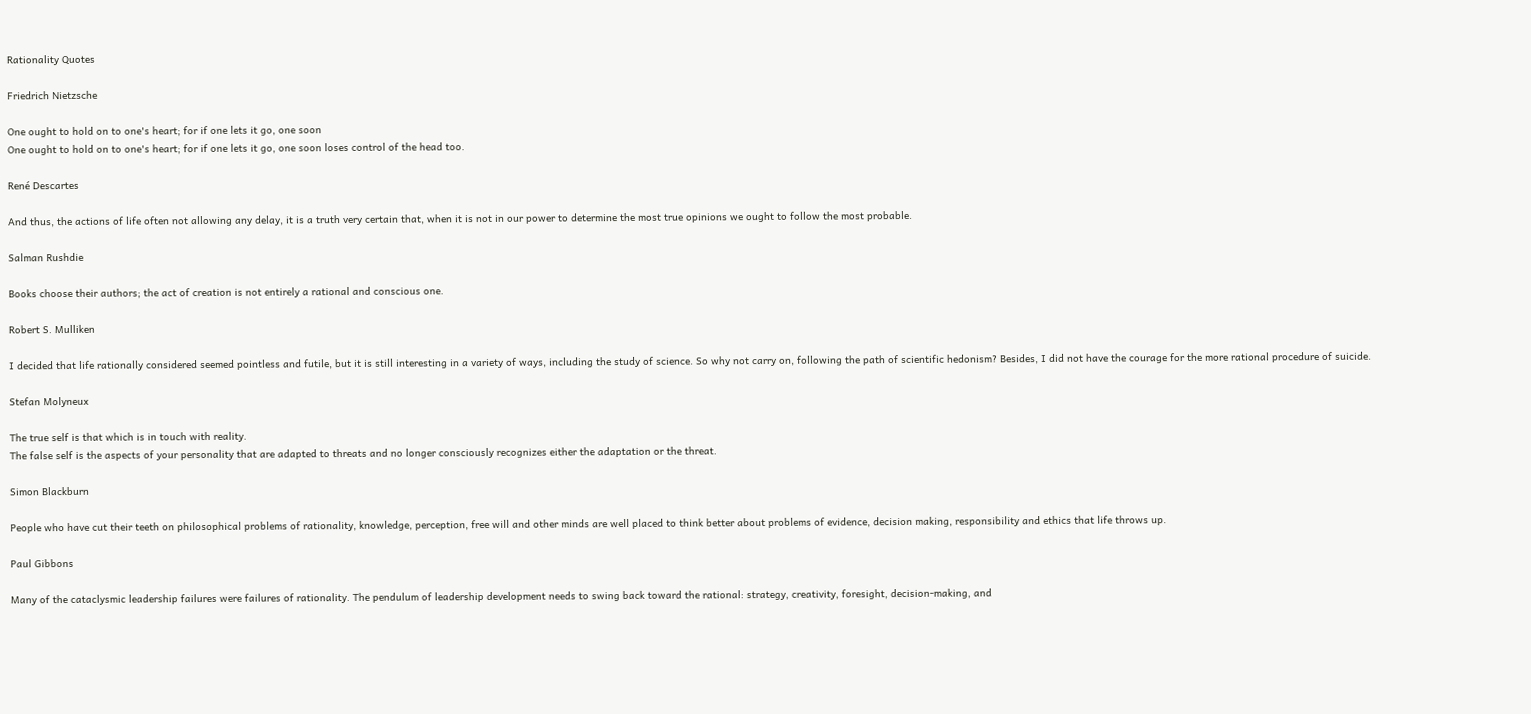Rationality Quotes

Friedrich Nietzsche

One ought to hold on to one's heart; for if one lets it go, one soon
One ought to hold on to one's heart; for if one lets it go, one soon loses control of the head too.

René Descartes

And thus, the actions of life often not allowing any delay, it is a truth very certain that, when it is not in our power to determine the most true opinions we ought to follow the most probable.

Salman Rushdie

Books choose their authors; the act of creation is not entirely a rational and conscious one.

Robert S. Mulliken

I decided that life rationally considered seemed pointless and futile, but it is still interesting in a variety of ways, including the study of science. So why not carry on, following the path of scientific hedonism? Besides, I did not have the courage for the more rational procedure of suicide.

Stefan Molyneux

The true self is that which is in touch with reality.
The false self is the aspects of your personality that are adapted to threats and no longer consciously recognizes either the adaptation or the threat.

Simon Blackburn

People who have cut their teeth on philosophical problems of rationality, knowledge, perception, free will and other minds are well placed to think better about problems of evidence, decision making, responsibility and ethics that life throws up.

Paul Gibbons

Many of the cataclysmic leadership failures were failures of rationality. The pendulum of leadership development needs to swing back toward the rational: strategy, creativity, foresight, decision-making, and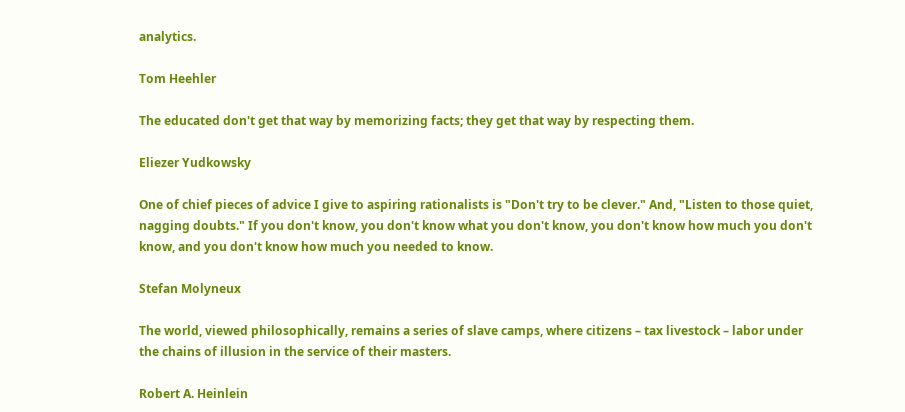analytics.

Tom Heehler

The educated don't get that way by memorizing facts; they get that way by respecting them.

Eliezer Yudkowsky

One of chief pieces of advice I give to aspiring rationalists is "Don't try to be clever." And, "Listen to those quiet, nagging doubts." If you don't know, you don't know what you don't know, you don't know how much you don't know, and you don't know how much you needed to know.

Stefan Molyneux

The world, viewed philosophically, remains a series of slave camps, where citizens – tax livestock – labor under the chains of illusion in the service of their masters.

Robert A. Heinlein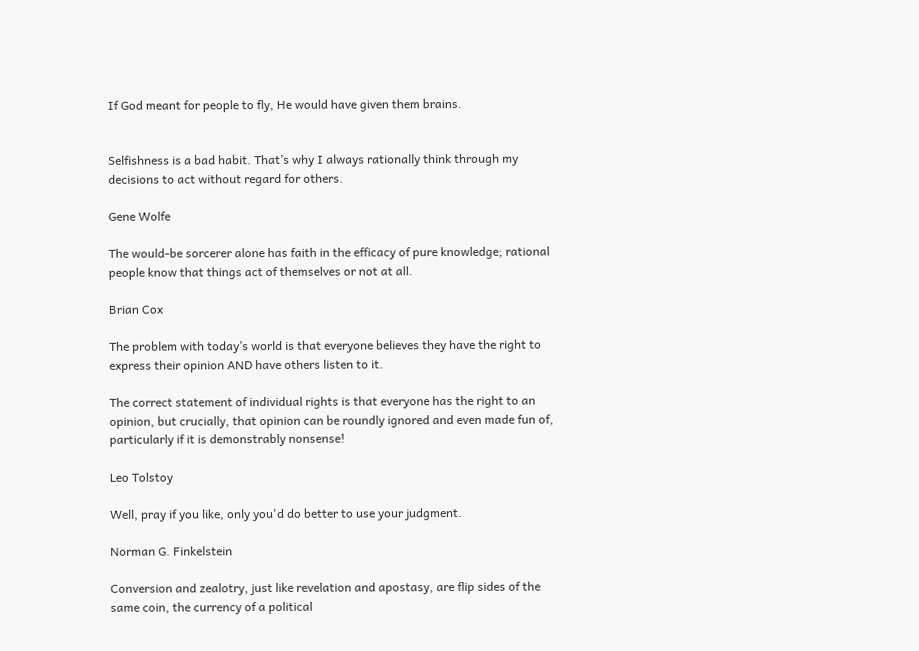If God meant for people to fly, He would have given them brains.


Selfishness is a bad habit. That’s why I always rationally think through my decisions to act without regard for others.

Gene Wolfe

The would-be sorcerer alone has faith in the efficacy of pure knowledge; rational people know that things act of themselves or not at all.

Brian Cox

The problem with today’s world is that everyone believes they have the right to express their opinion AND have others listen to it.

The correct statement of individual rights is that everyone has the right to an opinion, but crucially, that opinion can be roundly ignored and even made fun of, particularly if it is demonstrably nonsense!

Leo Tolstoy

Well, pray if you like, only you'd do better to use your judgment.

Norman G. Finkelstein

Conversion and zealotry, just like revelation and apostasy, are flip sides of the same coin, the currency of a political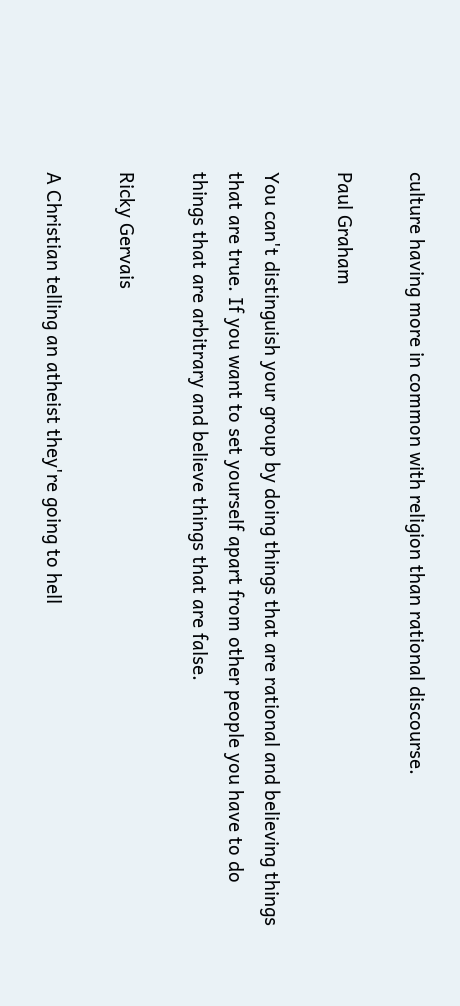culture having more in common with religion than rational discourse.

Paul Graham

You can't distinguish your group by doing things that are rational and believing things that are true. If you want to set yourself apart from other people you have to do things that are arbitrary and believe things that are false.

Ricky Gervais

A Christian telling an atheist they're going to hell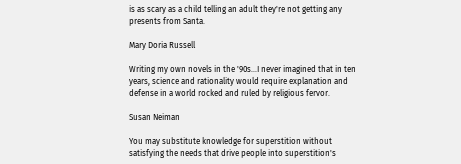is as scary as a child telling an adult they're not getting any presents from Santa.

Mary Doria Russell

Writing my own novels in the '90s...I never imagined that in ten years, science and rationality would require explanation and defense in a world rocked and ruled by religious fervor.

Susan Neiman

You may substitute knowledge for superstition without satisfying the needs that drive people into superstition's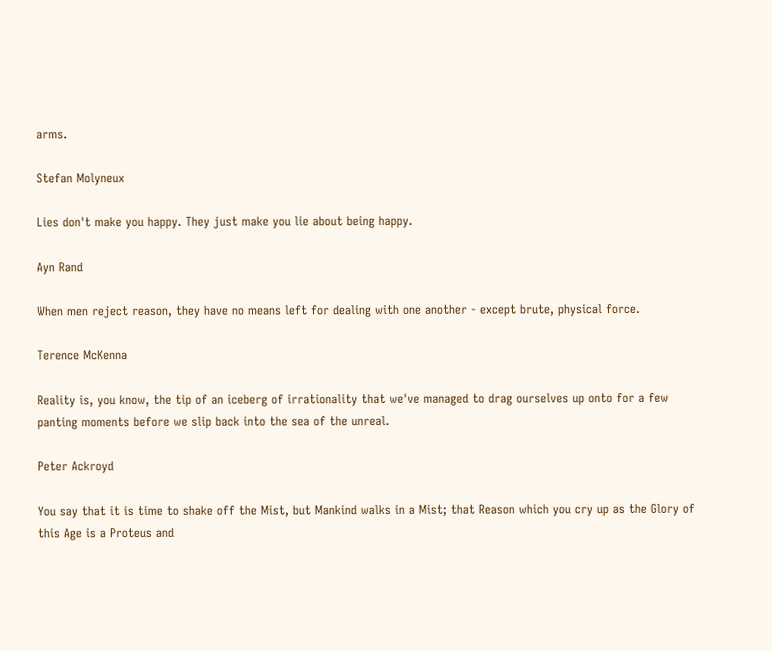arms.

Stefan Molyneux

Lies don't make you happy. They just make you lie about being happy.

Ayn Rand

When men reject reason, they have no means left for dealing with one another - except brute, physical force.

Terence McKenna

Reality is, you know, the tip of an iceberg of irrationality that we've managed to drag ourselves up onto for a few panting moments before we slip back into the sea of the unreal.

Peter Ackroyd

You say that it is time to shake off the Mist, but Mankind walks in a Mist; that Reason which you cry up as the Glory of this Age is a Proteus and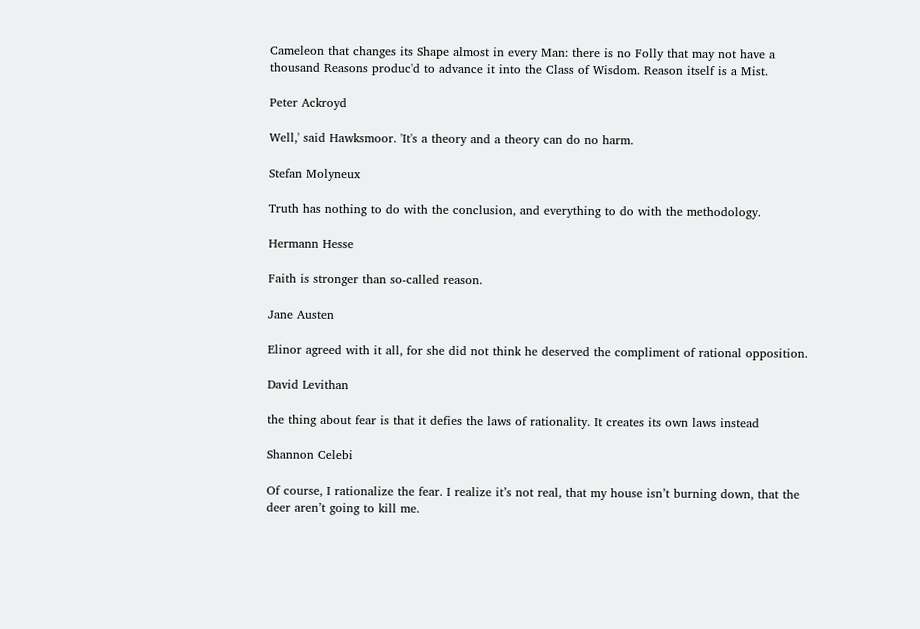Cameleon that changes its Shape almost in every Man: there is no Folly that may not have a thousand Reasons produc'd to advance it into the Class of Wisdom. Reason itself is a Mist.

Peter Ackroyd

Well,' said Hawksmoor. 'It's a theory and a theory can do no harm.

Stefan Molyneux

Truth has nothing to do with the conclusion, and everything to do with the methodology.

Hermann Hesse

Faith is stronger than so-called reason.

Jane Austen

Elinor agreed with it all, for she did not think he deserved the compliment of rational opposition.

David Levithan

the thing about fear is that it defies the laws of rationality. It creates its own laws instead

Shannon Celebi

Of course, I rationalize the fear. I realize it’s not real, that my house isn’t burning down, that the deer aren’t going to kill me.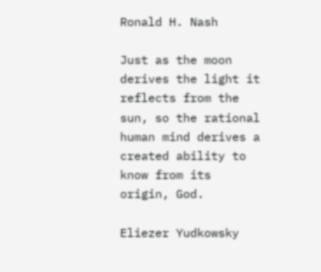Ronald H. Nash

Just as the moon derives the light it reflects from the sun, so the rational human mind derives a created ability to know from its origin, God.

Eliezer Yudkowsky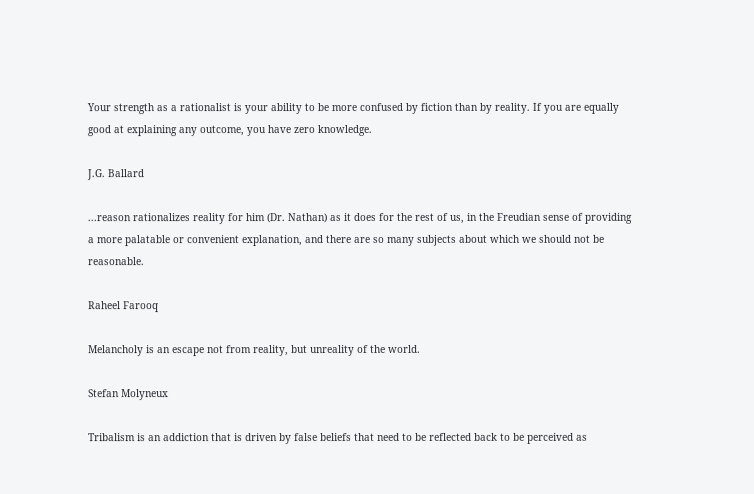Your strength as a rationalist is your ability to be more confused by fiction than by reality. If you are equally good at explaining any outcome, you have zero knowledge.

J.G. Ballard

...reason rationalizes reality for him (Dr. Nathan) as it does for the rest of us, in the Freudian sense of providing a more palatable or convenient explanation, and there are so many subjects about which we should not be reasonable.

Raheel Farooq

Melancholy is an escape not from reality, but unreality of the world.

Stefan Molyneux

Tribalism is an addiction that is driven by false beliefs that need to be reflected back to be perceived as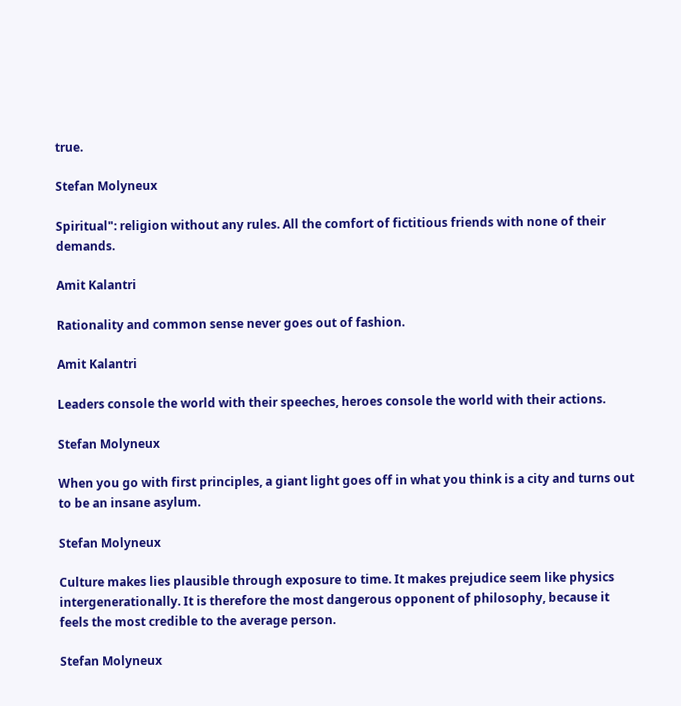true.

Stefan Molyneux

Spiritual": religion without any rules. All the comfort of fictitious friends with none of their demands.

Amit Kalantri

Rationality and common sense never goes out of fashion.

Amit Kalantri

Leaders console the world with their speeches, heroes console the world with their actions.

Stefan Molyneux

When you go with first principles, a giant light goes off in what you think is a city and turns out to be an insane asylum.

Stefan Molyneux

Culture makes lies plausible through exposure to time. It makes prejudice seem like physics intergenerationally. It is therefore the most dangerous opponent of philosophy, because it feels the most credible to the average person.

Stefan Molyneux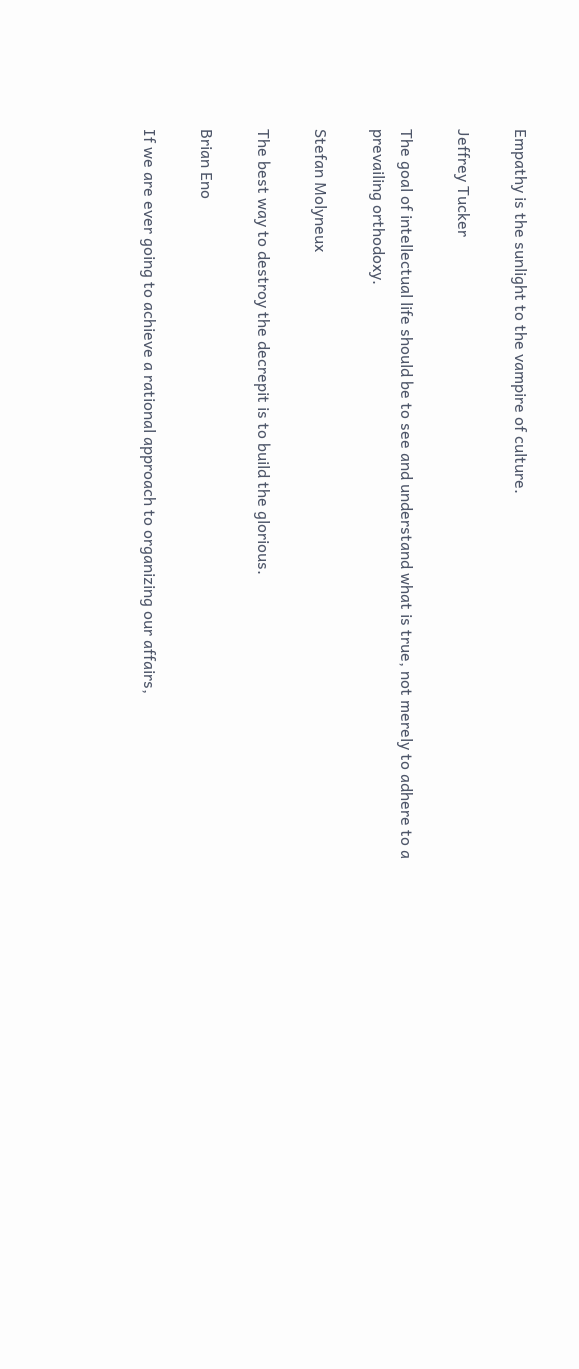Empathy is the sunlight to the vampire of culture.

Jeffrey Tucker

The goal of intellectual life should be to see and understand what is true, not merely to adhere to a prevailing orthodoxy.

Stefan Molyneux

The best way to destroy the decrepit is to build the glorious.

Brian Eno

If we are ever going to achieve a rational approach to organizing our affairs,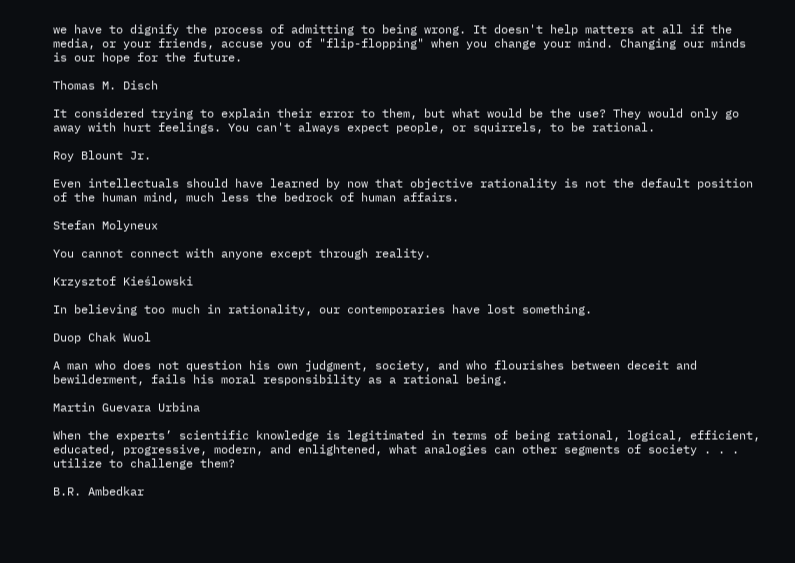we have to dignify the process of admitting to being wrong. It doesn't help matters at all if the media, or your friends, accuse you of "flip-flopping" when you change your mind. Changing our minds is our hope for the future.

Thomas M. Disch

It considered trying to explain their error to them, but what would be the use? They would only go away with hurt feelings. You can't always expect people, or squirrels, to be rational.

Roy Blount Jr.

Even intellectuals should have learned by now that objective rationality is not the default position of the human mind, much less the bedrock of human affairs.

Stefan Molyneux

You cannot connect with anyone except through reality.

Krzysztof Kieślowski

In believing too much in rationality, our contemporaries have lost something.

Duop Chak Wuol

A man who does not question his own judgment, society, and who flourishes between deceit and bewilderment, fails his moral responsibility as a rational being.

Martin Guevara Urbina

When the experts’ scientific knowledge is legitimated in terms of being rational, logical, efficient, educated, progressive, modern, and enlightened, what analogies can other segments of society . . . utilize to challenge them?

B.R. Ambedkar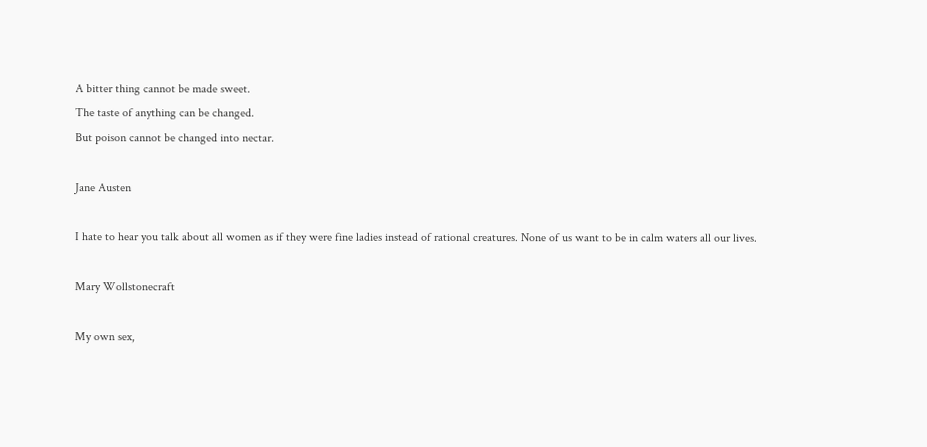A bitter thing cannot be made sweet.
The taste of anything can be changed.
But poison cannot be changed into nectar.

Jane Austen

I hate to hear you talk about all women as if they were fine ladies instead of rational creatures. None of us want to be in calm waters all our lives.

Mary Wollstonecraft

My own sex,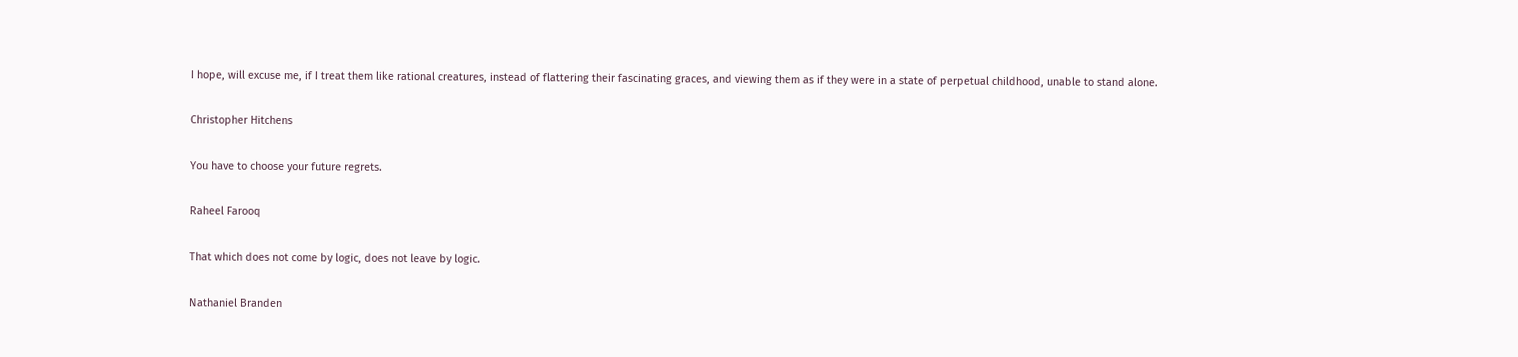I hope, will excuse me, if I treat them like rational creatures, instead of flattering their fascinating graces, and viewing them as if they were in a state of perpetual childhood, unable to stand alone.

Christopher Hitchens

You have to choose your future regrets.

Raheel Farooq

That which does not come by logic, does not leave by logic.

Nathaniel Branden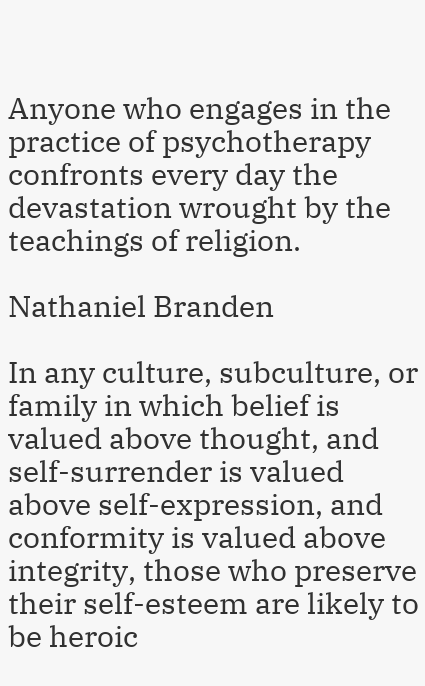Anyone who engages in the practice of psychotherapy confronts every day the devastation wrought by the teachings of religion.

Nathaniel Branden

In any culture, subculture, or family in which belief is valued above thought, and self-surrender is valued above self-expression, and conformity is valued above integrity, those who preserve their self-esteem are likely to be heroic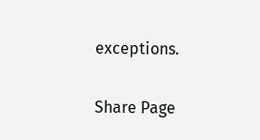exceptions.

Share Page